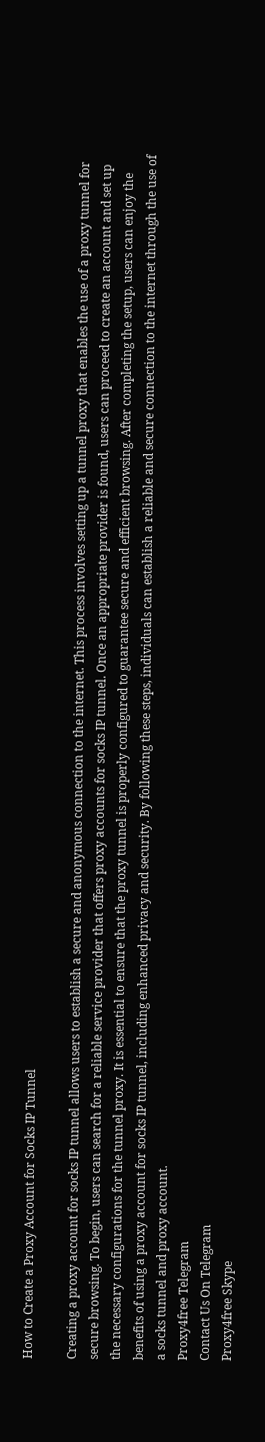How to Create a Proxy Account for Socks IP Tunnel

Creating a proxy account for socks IP tunnel allows users to establish a secure and anonymous connection to the internet. This process involves setting up a tunnel proxy that enables the use of a proxy tunnel for secure browsing. To begin, users can search for a reliable service provider that offers proxy accounts for socks IP tunnel. Once an appropriate provider is found, users can proceed to create an account and set up the necessary configurations for the tunnel proxy. It is essential to ensure that the proxy tunnel is properly configured to guarantee secure and efficient browsing. After completing the setup, users can enjoy the benefits of using a proxy account for socks IP tunnel, including enhanced privacy and security. By following these steps, individuals can establish a reliable and secure connection to the internet through the use of a socks tunnel and proxy account.
Proxy4free Telegram
Contact Us On Telegram
Proxy4free Skype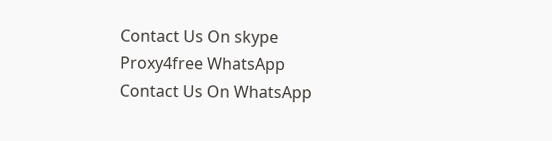Contact Us On skype
Proxy4free WhatsApp
Contact Us On WhatsApp